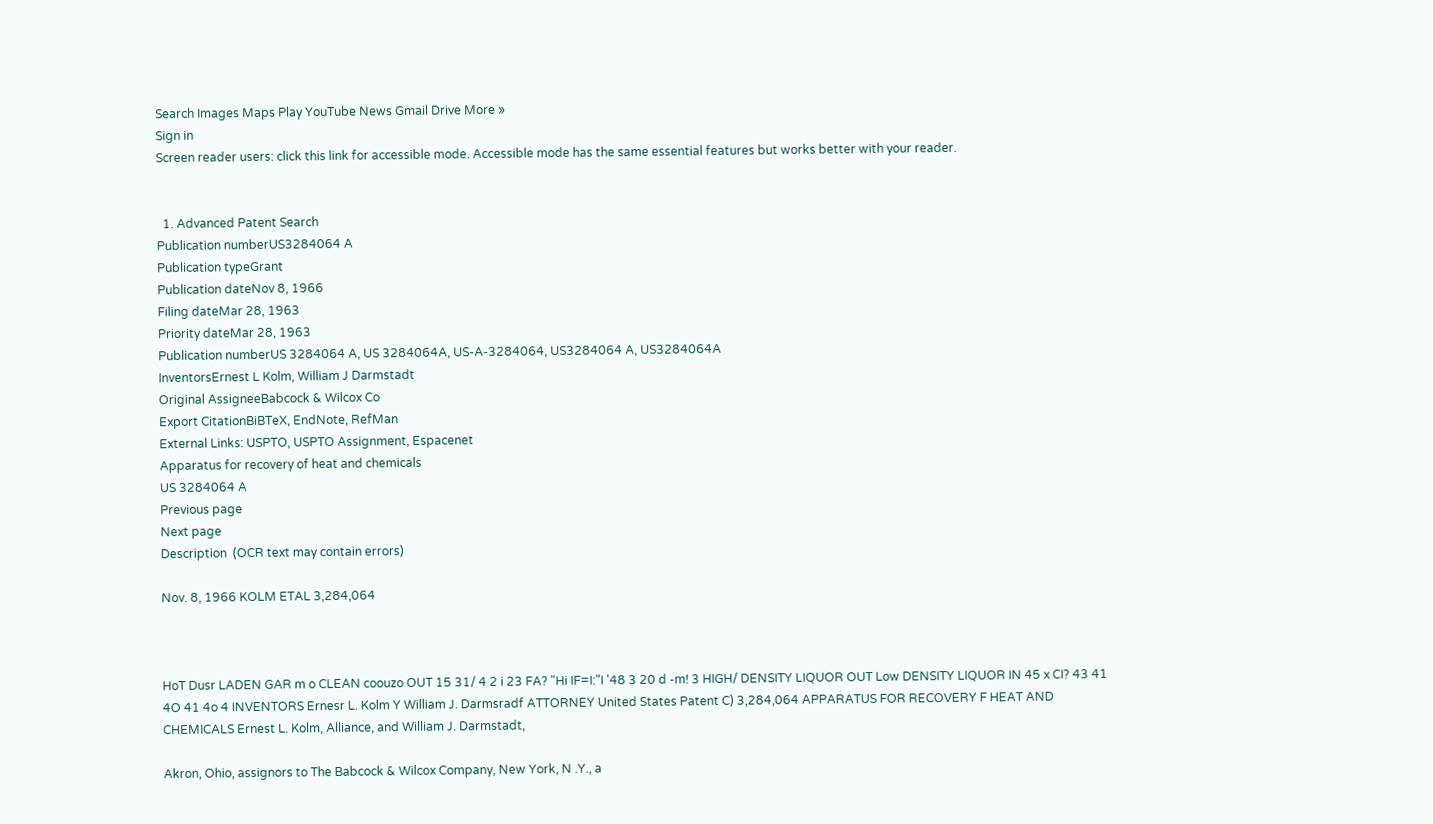Search Images Maps Play YouTube News Gmail Drive More »
Sign in
Screen reader users: click this link for accessible mode. Accessible mode has the same essential features but works better with your reader.


  1. Advanced Patent Search
Publication numberUS3284064 A
Publication typeGrant
Publication dateNov 8, 1966
Filing dateMar 28, 1963
Priority dateMar 28, 1963
Publication numberUS 3284064 A, US 3284064A, US-A-3284064, US3284064 A, US3284064A
InventorsErnest L Kolm, William J Darmstadt
Original AssigneeBabcock & Wilcox Co
Export CitationBiBTeX, EndNote, RefMan
External Links: USPTO, USPTO Assignment, Espacenet
Apparatus for recovery of heat and chemicals
US 3284064 A
Previous page
Next page
Description  (OCR text may contain errors)

Nov. 8, 1966 KOLM ETAL 3,284,064



HoT Dusr LADEN GAR m o CLEAN coouzo OUT 15 31/ 4 2 i 23 FA? "Hi IF=I:"I '48 3 20 d -m! 3 HIGH/ DENSITY LIQUOR OUT Low DENSITY LIQUOR IN 45 x CI? 43 41 4O 41 4o 4 INVENTORS Ernesr L. Kolm Y William J. Darmsradf ATTORNEY United States Patent C) 3,284,064 APPARATUS FOR RECOVERY F HEAT AND CHEMICALS Ernest L. Kolm, Alliance, and William J. Darmstadt,

Akron, Ohio, assignors to The Babcock & Wilcox Company, New York, N .Y., a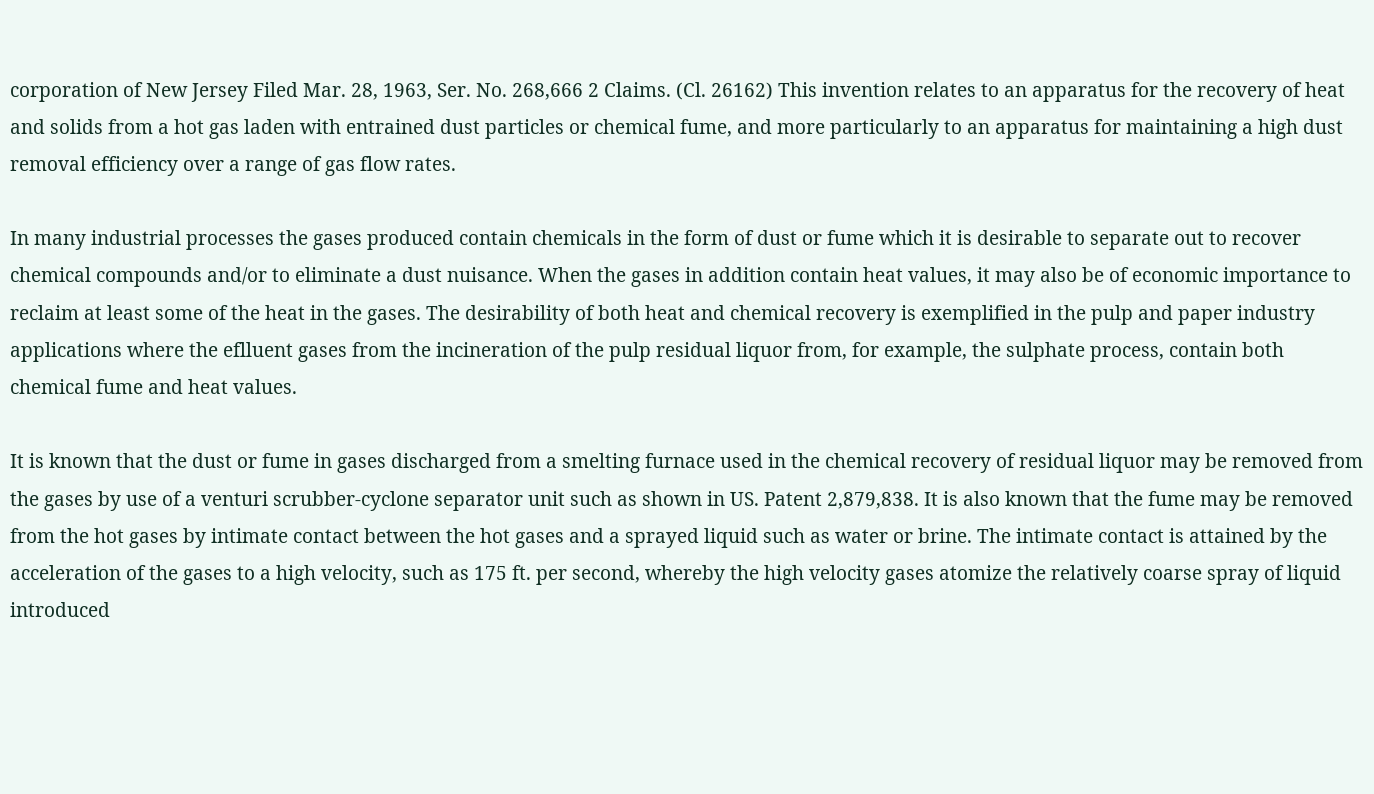corporation of New Jersey Filed Mar. 28, 1963, Ser. No. 268,666 2 Claims. (Cl. 26162) This invention relates to an apparatus for the recovery of heat and solids from a hot gas laden with entrained dust particles or chemical fume, and more particularly to an apparatus for maintaining a high dust removal efficiency over a range of gas flow rates.

In many industrial processes the gases produced contain chemicals in the form of dust or fume which it is desirable to separate out to recover chemical compounds and/or to eliminate a dust nuisance. When the gases in addition contain heat values, it may also be of economic importance to reclaim at least some of the heat in the gases. The desirability of both heat and chemical recovery is exemplified in the pulp and paper industry applications where the eflluent gases from the incineration of the pulp residual liquor from, for example, the sulphate process, contain both chemical fume and heat values.

It is known that the dust or fume in gases discharged from a smelting furnace used in the chemical recovery of residual liquor may be removed from the gases by use of a venturi scrubber-cyclone separator unit such as shown in US. Patent 2,879,838. It is also known that the fume may be removed from the hot gases by intimate contact between the hot gases and a sprayed liquid such as water or brine. The intimate contact is attained by the acceleration of the gases to a high velocity, such as 175 ft. per second, whereby the high velocity gases atomize the relatively coarse spray of liquid introduced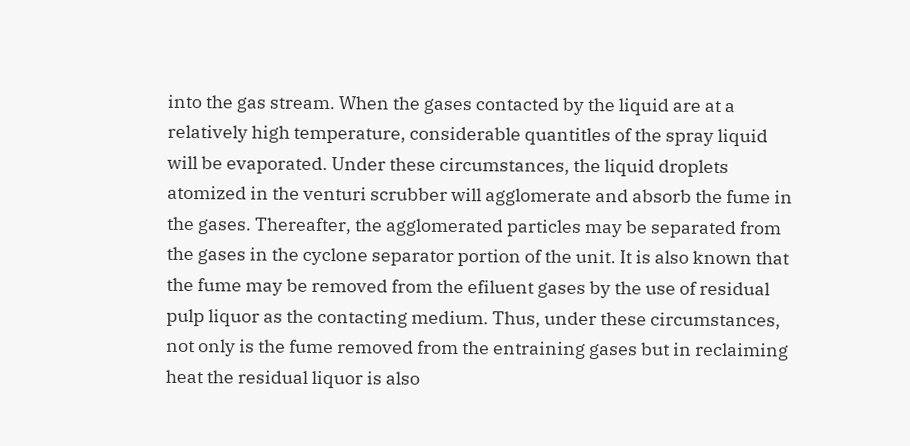into the gas stream. When the gases contacted by the liquid are at a relatively high temperature, considerable quantitles of the spray liquid will be evaporated. Under these circumstances, the liquid droplets atomized in the venturi scrubber will agglomerate and absorb the fume in the gases. Thereafter, the agglomerated particles may be separated from the gases in the cyclone separator portion of the unit. It is also known that the fume may be removed from the efiluent gases by the use of residual pulp liquor as the contacting medium. Thus, under these circumstances, not only is the fume removed from the entraining gases but in reclaiming heat the residual liquor is also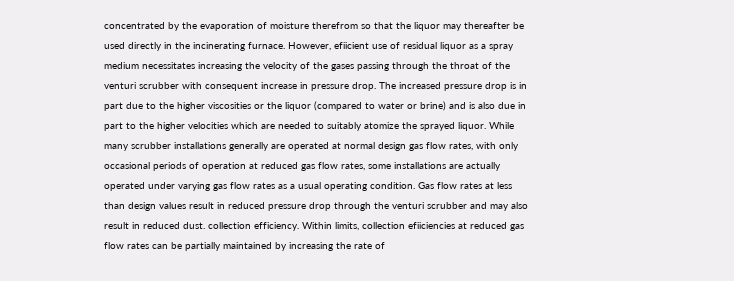concentrated by the evaporation of moisture therefrom so that the liquor may thereafter be used directly in the incinerating furnace. However, efiicient use of residual liquor as a spray medium necessitates increasing the velocity of the gases passing through the throat of the venturi scrubber with consequent increase in pressure drop. The increased pressure drop is in part due to the higher viscosities or the liquor (compared to water or brine) and is also due in part to the higher velocities which are needed to suitably atomize the sprayed liquor. While many scrubber installations generally are operated at normal design gas flow rates, with only occasional periods of operation at reduced gas flow rates, some installations are actually operated under varying gas flow rates as a usual operating condition. Gas flow rates at less than design values result in reduced pressure drop through the venturi scrubber and may also result in reduced dust. collection efficiency. Within limits, collection efiiciencies at reduced gas flow rates can be partially maintained by increasing the rate of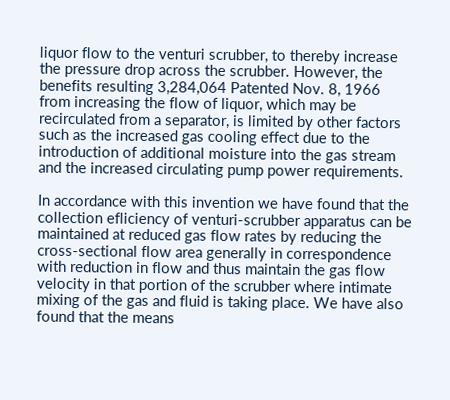liquor flow to the venturi scrubber, to thereby increase the pressure drop across the scrubber. However, the benefits resulting 3,284,064 Patented Nov. 8, 1966 from increasing the flow of liquor, which may be recirculated from a separator, is limited by other factors such as the increased gas cooling effect due to the introduction of additional moisture into the gas stream and the increased circulating pump power requirements.

In accordance with this invention we have found that the collection efliciency of venturi-scrubber apparatus can be maintained at reduced gas flow rates by reducing the cross-sectional flow area generally in correspondence with reduction in flow and thus maintain the gas flow velocity in that portion of the scrubber where intimate mixing of the gas and fluid is taking place. We have also found that the means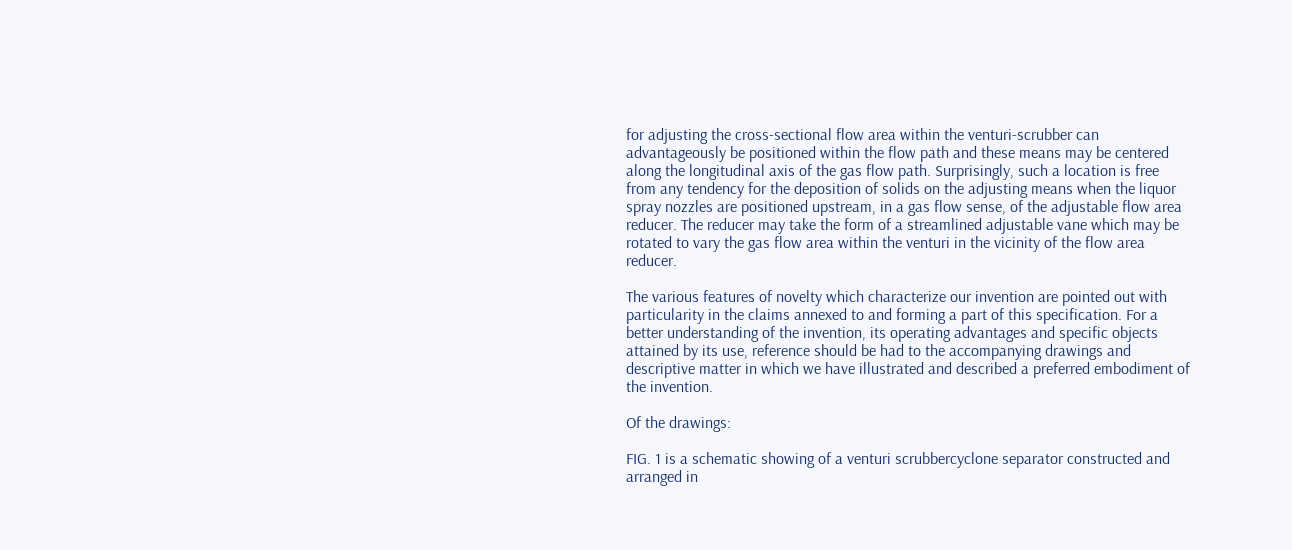for adjusting the cross-sectional flow area within the venturi-scrubber can advantageously be positioned within the flow path and these means may be centered along the longitudinal axis of the gas flow path. Surprisingly, such a location is free from any tendency for the deposition of solids on the adjusting means when the liquor spray nozzles are positioned upstream, in a gas flow sense, of the adjustable flow area reducer. The reducer may take the form of a streamlined adjustable vane which may be rotated to vary the gas flow area within the venturi in the vicinity of the flow area reducer.

The various features of novelty which characterize our invention are pointed out with particularity in the claims annexed to and forming a part of this specification. For a better understanding of the invention, its operating advantages and specific objects attained by its use, reference should be had to the accompanying drawings and descriptive matter in which we have illustrated and described a preferred embodiment of the invention.

Of the drawings:

FIG. 1 is a schematic showing of a venturi scrubbercyclone separator constructed and arranged in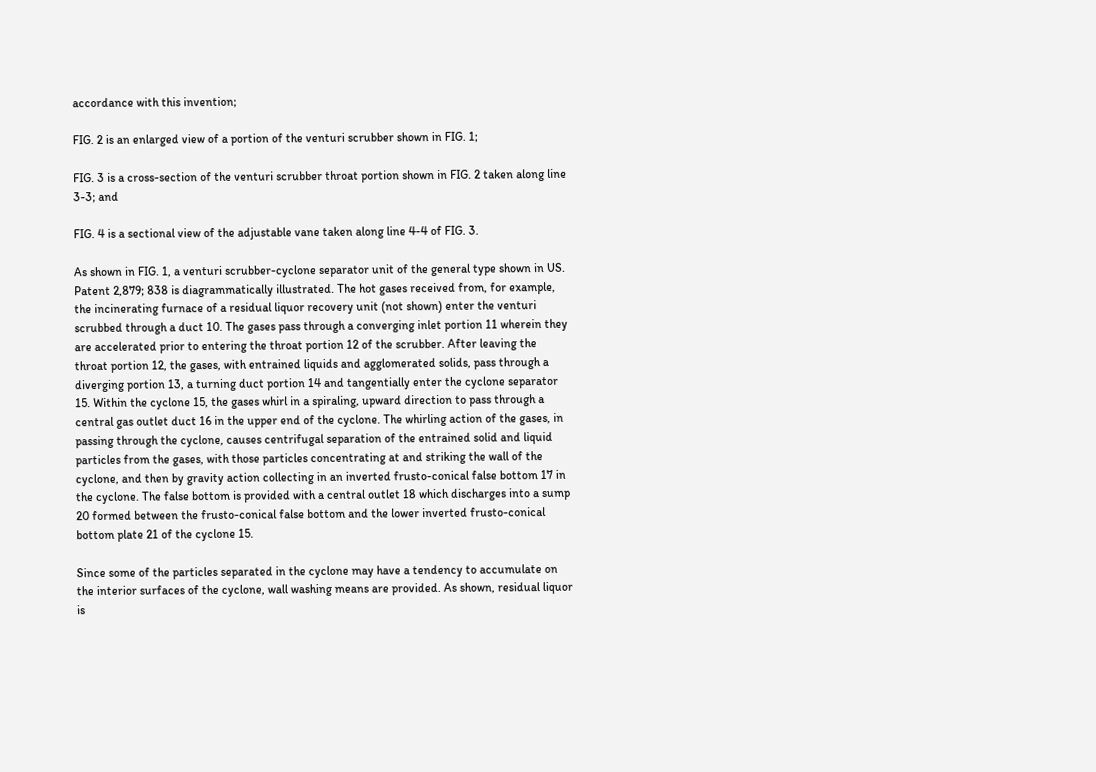accordance with this invention;

FIG. 2 is an enlarged view of a portion of the venturi scrubber shown in FIG. 1;

FIG. 3 is a cross-section of the venturi scrubber throat portion shown in FIG. 2 taken along line 3-3; and

FIG. 4 is a sectional view of the adjustable vane taken along line 4-4 of FIG. 3.

As shown in FIG. 1, a venturi scrubber-cyclone separator unit of the general type shown in US. Patent 2,879; 838 is diagrammatically illustrated. The hot gases received from, for example, the incinerating furnace of a residual liquor recovery unit (not shown) enter the venturi scrubbed through a duct 10. The gases pass through a converging inlet portion 11 wherein they are accelerated prior to entering the throat portion 12 of the scrubber. After leaving the throat portion 12, the gases, with entrained liquids and agglomerated solids, pass through a diverging portion 13, a turning duct portion 14 and tangentially enter the cyclone separator 15. Within the cyclone 15, the gases whirl in a spiraling, upward direction to pass through a central gas outlet duct 16 in the upper end of the cyclone. The whirling action of the gases, in passing through the cyclone, causes centrifugal separation of the entrained solid and liquid particles from the gases, with those particles concentrating at and striking the wall of the cyclone, and then by gravity action collecting in an inverted frusto-conical false bottom 17 in the cyclone. The false bottom is provided with a central outlet 18 which discharges into a sump 20 formed between the frusto-conical false bottom and the lower inverted frusto-conical bottom plate 21 of the cyclone 15.

Since some of the particles separated in the cyclone may have a tendency to accumulate on the interior surfaces of the cyclone, wall washing means are provided. As shown, residual liquor is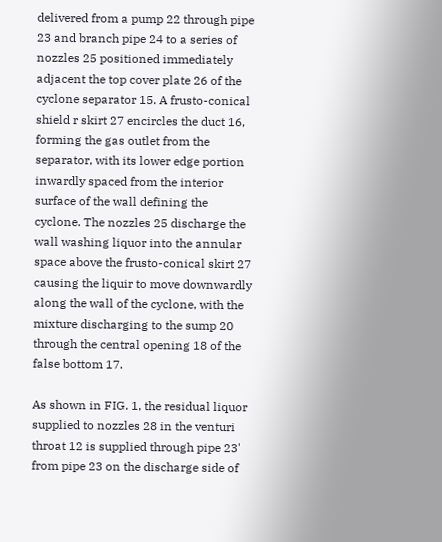delivered from a pump 22 through pipe 23 and branch pipe 24 to a series of nozzles 25 positioned immediately adjacent the top cover plate 26 of the cyclone separator 15. A frusto-conical shield r skirt 27 encircles the duct 16, forming the gas outlet from the separator, with its lower edge portion inwardly spaced from the interior surface of the wall defining the cyclone. The nozzles 25 discharge the wall washing liquor into the annular space above the frusto-conical skirt 27 causing the liquir to move downwardly along the wall of the cyclone, with the mixture discharging to the sump 20 through the central opening 18 of the false bottom 17.

As shown in FIG. 1, the residual liquor supplied to nozzles 28 in the venturi throat 12 is supplied through pipe 23' from pipe 23 on the discharge side of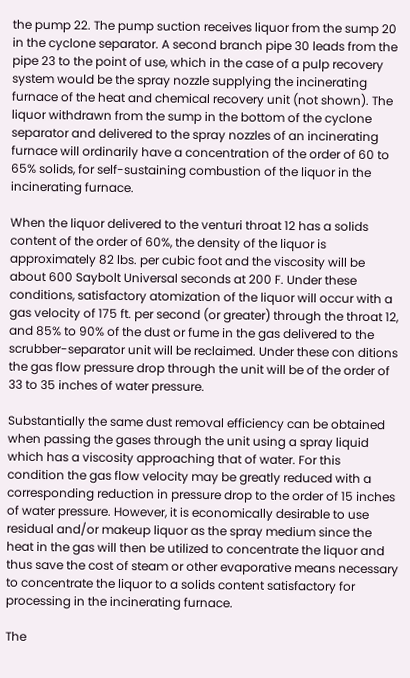the pump 22. The pump suction receives liquor from the sump 20 in the cyclone separator. A second branch pipe 30 leads from the pipe 23 to the point of use, which in the case of a pulp recovery system would be the spray nozzle supplying the incinerating furnace of the heat and chemical recovery unit (not shown). The liquor withdrawn from the sump in the bottom of the cyclone separator and delivered to the spray nozzles of an incinerating furnace will ordinarily have a concentration of the order of 60 to 65% solids, for self-sustaining combustion of the liquor in the incinerating furnace.

When the liquor delivered to the venturi throat 12 has a solids content of the order of 60%, the density of the liquor is approximately 82 lbs. per cubic foot and the viscosity will be about 600 Saybolt Universal seconds at 200 F. Under these conditions, satisfactory atomization of the liquor will occur with a gas velocity of 175 ft. per second (or greater) through the throat 12, and 85% to 90% of the dust or fume in the gas delivered to the scrubber-separator unit will be reclaimed. Under these con ditions the gas flow pressure drop through the unit will be of the order of 33 to 35 inches of water pressure.

Substantially the same dust removal efficiency can be obtained when passing the gases through the unit using a spray liquid which has a viscosity approaching that of water. For this condition the gas flow velocity may be greatly reduced with a corresponding reduction in pressure drop to the order of 15 inches of water pressure. However, it is economically desirable to use residual and/or makeup liquor as the spray medium since the heat in the gas will then be utilized to concentrate the liquor and thus save the cost of steam or other evaporative means necessary to concentrate the liquor to a solids content satisfactory for processing in the incinerating furnace.

The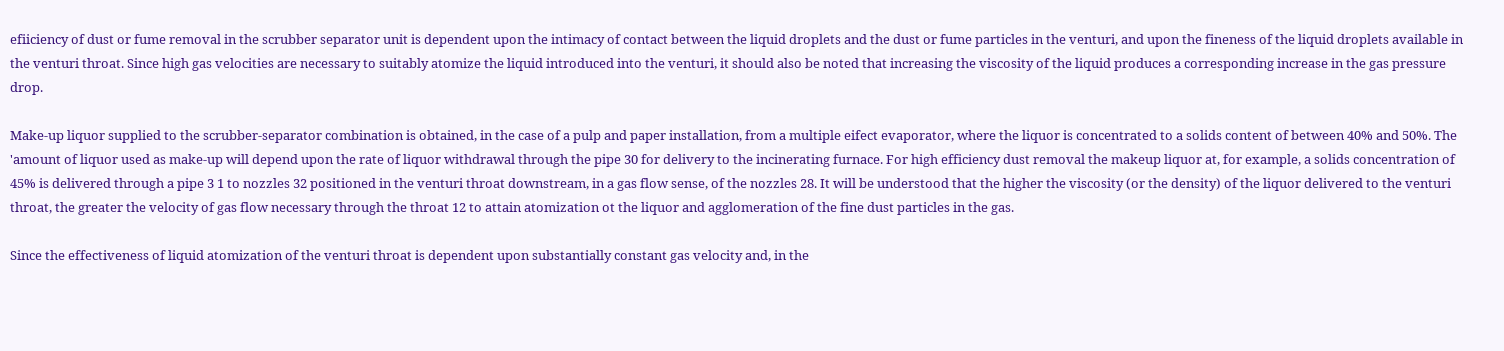efiiciency of dust or fume removal in the scrubber separator unit is dependent upon the intimacy of contact between the liquid droplets and the dust or fume particles in the venturi, and upon the fineness of the liquid droplets available in the venturi throat. Since high gas velocities are necessary to suitably atomize the liquid introduced into the venturi, it should also be noted that increasing the viscosity of the liquid produces a corresponding increase in the gas pressure drop.

Make-up liquor supplied to the scrubber-separator combination is obtained, in the case of a pulp and paper installation, from a multiple eifect evaporator, where the liquor is concentrated to a solids content of between 40% and 50%. The 'amount of liquor used as make-up will depend upon the rate of liquor withdrawal through the pipe 30 for delivery to the incinerating furnace. For high efficiency dust removal the makeup liquor at, for example, a solids concentration of 45% is delivered through a pipe 3 1 to nozzles 32 positioned in the venturi throat downstream, in a gas flow sense, of the nozzles 28. It will be understood that the higher the viscosity (or the density) of the liquor delivered to the venturi throat, the greater the velocity of gas flow necessary through the throat 12 to attain atomization ot the liquor and agglomeration of the fine dust particles in the gas.

Since the effectiveness of liquid atomization of the venturi throat is dependent upon substantially constant gas velocity and, in the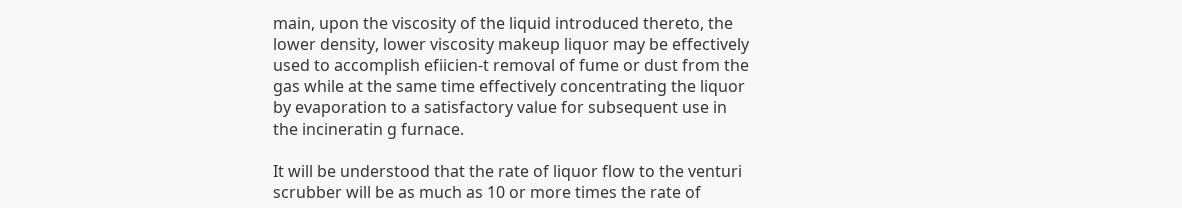main, upon the viscosity of the liquid introduced thereto, the lower density, lower viscosity makeup liquor may be effectively used to accomplish efiicien-t removal of fume or dust from the gas while at the same time effectively concentrating the liquor by evaporation to a satisfactory value for subsequent use in the incineratin g furnace.

It will be understood that the rate of liquor flow to the venturi scrubber will be as much as 10 or more times the rate of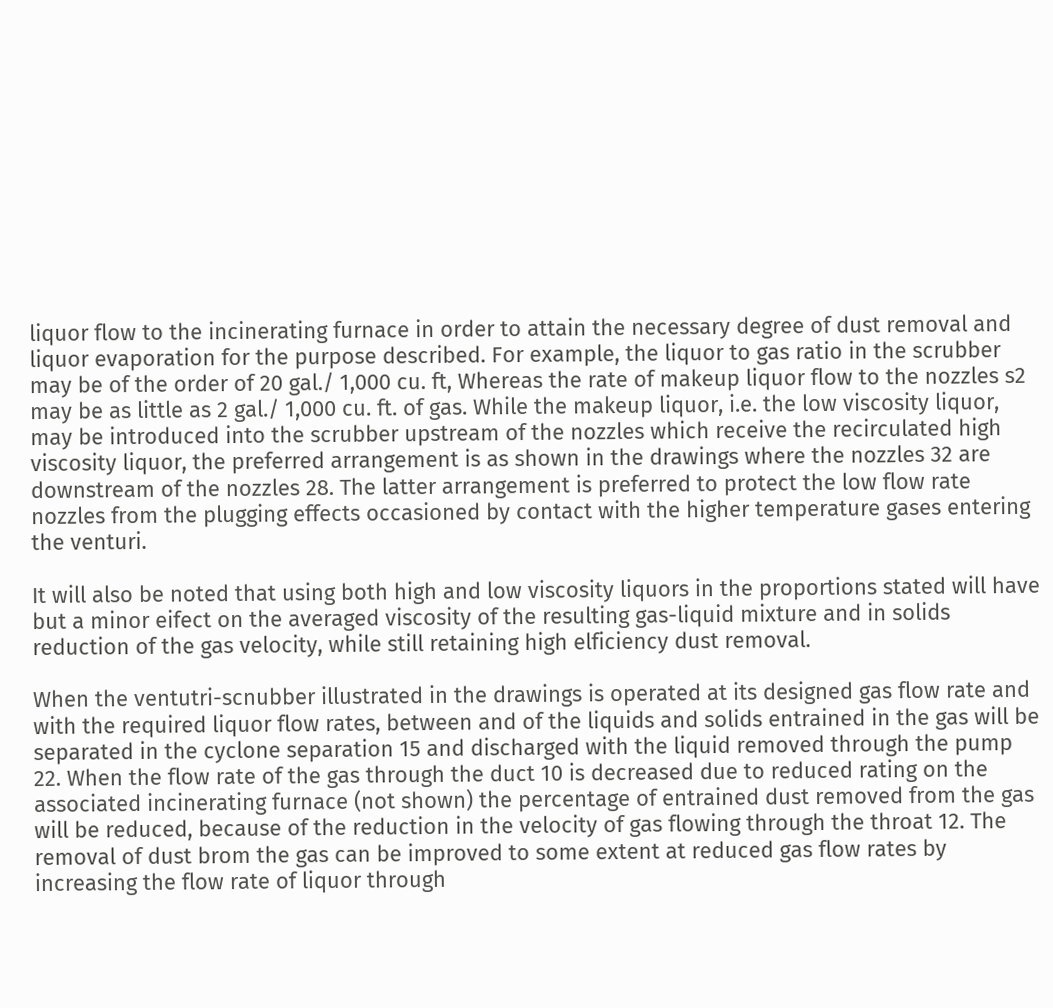liquor flow to the incinerating furnace in order to attain the necessary degree of dust removal and liquor evaporation for the purpose described. For example, the liquor to gas ratio in the scrubber may be of the order of 20 gal./ 1,000 cu. ft, Whereas the rate of makeup liquor flow to the nozzles s2 may be as little as 2 gal./ 1,000 cu. ft. of gas. While the makeup liquor, i.e. the low viscosity liquor, may be introduced into the scrubber upstream of the nozzles which receive the recirculated high viscosity liquor, the preferred arrangement is as shown in the drawings where the nozzles 32 are downstream of the nozzles 28. The latter arrangement is preferred to protect the low flow rate nozzles from the plugging effects occasioned by contact with the higher temperature gases entering the venturi.

It will also be noted that using both high and low viscosity liquors in the proportions stated will have but a minor eifect on the averaged viscosity of the resulting gas-liquid mixture and in solids reduction of the gas velocity, while still retaining high elficiency dust removal.

When the ventutri-scnubber illustrated in the drawings is operated at its designed gas flow rate and with the required liquor flow rates, between and of the liquids and solids entrained in the gas will be separated in the cyclone separation 15 and discharged with the liquid removed through the pump 22. When the flow rate of the gas through the duct 10 is decreased due to reduced rating on the associated incinerating furnace (not shown) the percentage of entrained dust removed from the gas will be reduced, because of the reduction in the velocity of gas flowing through the throat 12. The removal of dust brom the gas can be improved to some extent at reduced gas flow rates by increasing the flow rate of liquor through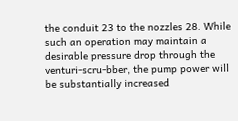the conduit 23 to the nozzles 28. While such an operation may maintain a desirable pressure drop through the venturi-scru-bber, the pump power will be substantially increased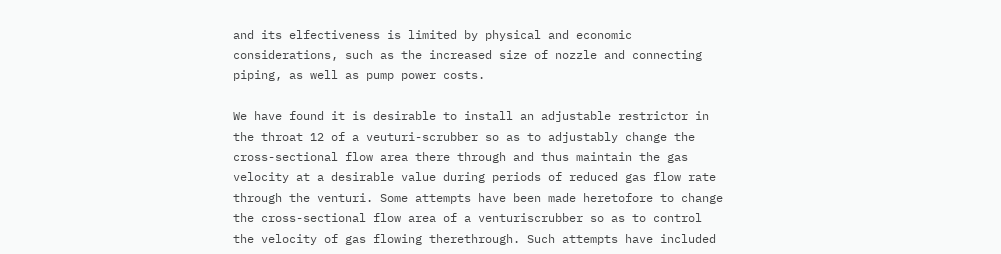and its elfectiveness is limited by physical and economic considerations, such as the increased size of nozzle and connecting piping, as well as pump power costs.

We have found it is desirable to install an adjustable restrictor in the throat 12 of a veuturi-scrubber so as to adjustably change the cross-sectional flow area there through and thus maintain the gas velocity at a desirable value during periods of reduced gas flow rate through the venturi. Some attempts have been made heretofore to change the cross-sectional flow area of a venturiscrubber so as to control the velocity of gas flowing therethrough. Such attempts have included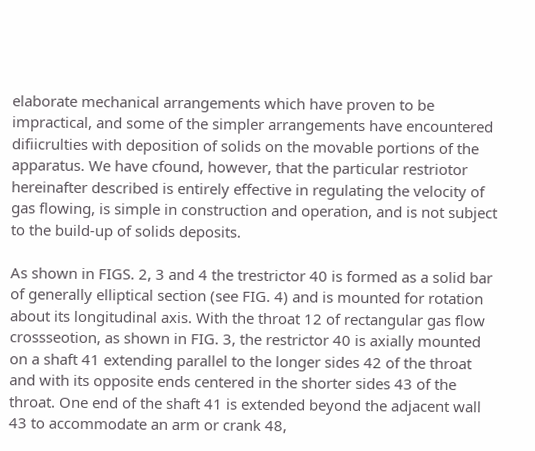elaborate mechanical arrangements which have proven to be impractical, and some of the simpler arrangements have encountered difiicrulties with deposition of solids on the movable portions of the apparatus. We have cfound, however, that the particular restriotor hereinafter described is entirely effective in regulating the velocity of gas flowing, is simple in construction and operation, and is not subject to the build-up of solids deposits.

As shown in FIGS. 2, 3 and 4 the trestrictor 40 is formed as a solid bar of generally elliptical section (see FIG. 4) and is mounted for rotation about its longitudinal axis. With the throat 12 of rectangular gas flow crossseotion, as shown in FIG. 3, the restrictor 40 is axially mounted on a shaft 41 extending parallel to the longer sides 42 of the throat and with its opposite ends centered in the shorter sides 43 of the throat. One end of the shaft 41 is extended beyond the adjacent wall 43 to accommodate an arm or crank 48,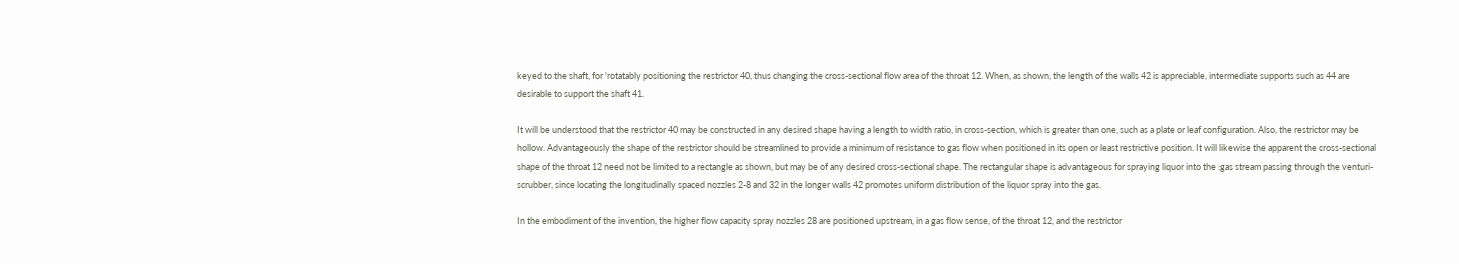keyed to the shaft, for 'rotatably positioning the restrictor 40, thus changing the cross-sectional flow area of the throat 12. When, as shown, the length of the walls 42 is appreciable, intermediate supports such as 44 are desirable to support the shaft 41.

It will be understood that the restrictor 40 may be constructed in any desired shape having a length to width ratio, in cross-section, which is greater than one, such as a plate or leaf configuration. Also, the restrictor may be hollow. Advantageously the shape of the restrictor should be streamlined to provide a minimum of resistance to gas flow when positioned in its open or least restrictive position. It will likewise the apparent the cross-sectional shape of the throat 12 need not be limited to a rectangle as shown, but may be of any desired cross-sectional shape. The rectangular shape is advantageous for spraying liquor into the :gas stream passing through the venturi-scrubber, since locating the longitudinally spaced nozzles 2-8 and 32 in the longer walls 42 promotes uniform distribution of the liquor spray into the gas.

In the embodiment of the invention, the higher flow capacity spray nozzles 28 are positioned upstream, in a gas flow sense, of the throat 12, and the restrictor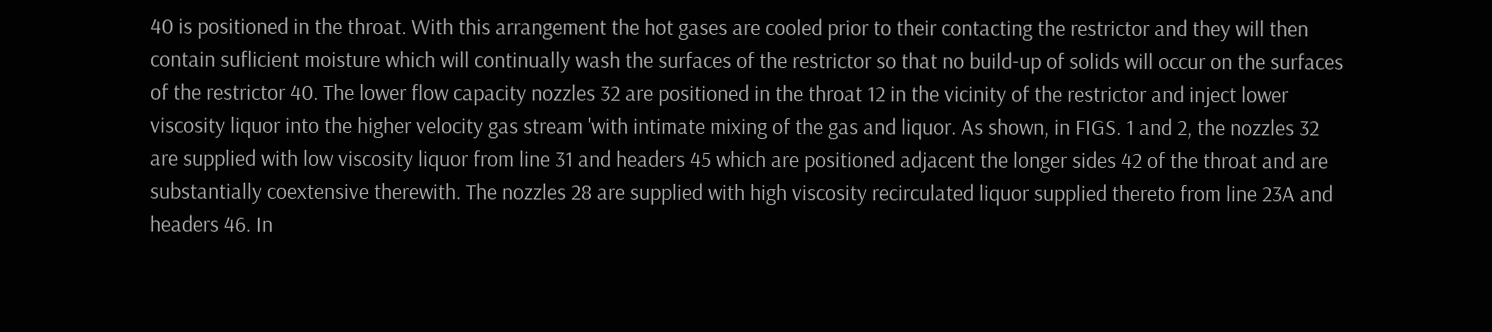40 is positioned in the throat. With this arrangement the hot gases are cooled prior to their contacting the restrictor and they will then contain suflicient moisture which will continually wash the surfaces of the restrictor so that no build-up of solids will occur on the surfaces of the restrictor 40. The lower flow capacity nozzles 32 are positioned in the throat 12 in the vicinity of the restrictor and inject lower viscosity liquor into the higher velocity gas stream 'with intimate mixing of the gas and liquor. As shown, in FIGS. 1 and 2, the nozzles 32 are supplied with low viscosity liquor from line 31 and headers 45 which are positioned adjacent the longer sides 42 of the throat and are substantially coextensive therewith. The nozzles 28 are supplied with high viscosity recirculated liquor supplied thereto from line 23A and headers 46. In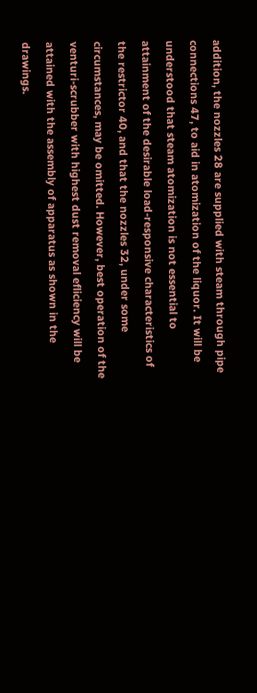addition, the nozzles 28 are supplied with steam through pipe connections 47, to aid in atomization of the liquor. It will be understood that steam atomization is not essential to attainment of the desirable load-responsive characteristics of the restrictor 40, and that the nozzles 32, under some circumstances, may be omitted. However, best operation of the venturi-scrubber with highest dust removal efliciency will be attained with the assembly of apparatus as shown in the drawings.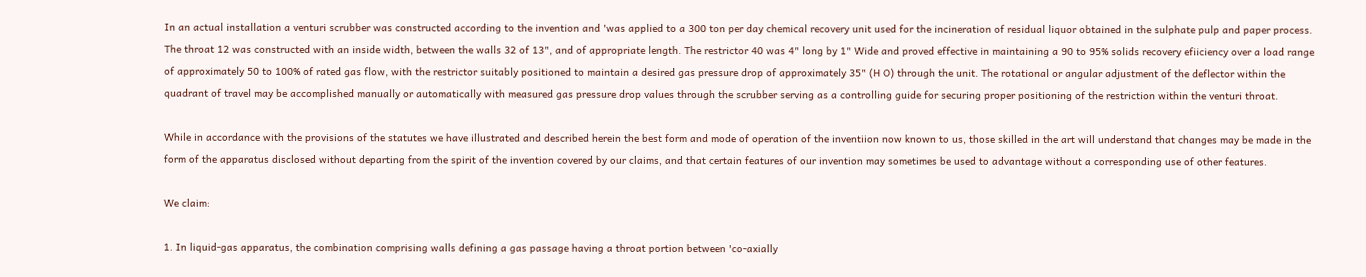In an actual installation a venturi scrubber was constructed according to the invention and 'was applied to a 300 ton per day chemical recovery unit used for the incineration of residual liquor obtained in the sulphate pulp and paper process. The throat 12 was constructed with an inside width, between the walls 32 of 13", and of appropriate length. The restrictor 40 was 4" long by 1" Wide and proved effective in maintaining a 90 to 95% solids recovery efiiciency over a load range of approximately 50 to 100% of rated gas flow, with the restrictor suitably positioned to maintain a desired gas pressure drop of approximately 35" (H O) through the unit. The rotational or angular adjustment of the deflector within the quadrant of travel may be accomplished manually or automatically with measured gas pressure drop values through the scrubber serving as a controlling guide for securing proper positioning of the restriction within the venturi throat.

While in accordance with the provisions of the statutes we have illustrated and described herein the best form and mode of operation of the inventiion now known to us, those skilled in the art will understand that changes may be made in the form of the apparatus disclosed without departing from the spirit of the invention covered by our claims, and that certain features of our invention may sometimes be used to advantage without a corresponding use of other features.

We claim:

1. In liquid-gas apparatus, the combination comprising walls defining a gas passage having a throat portion between 'co-axially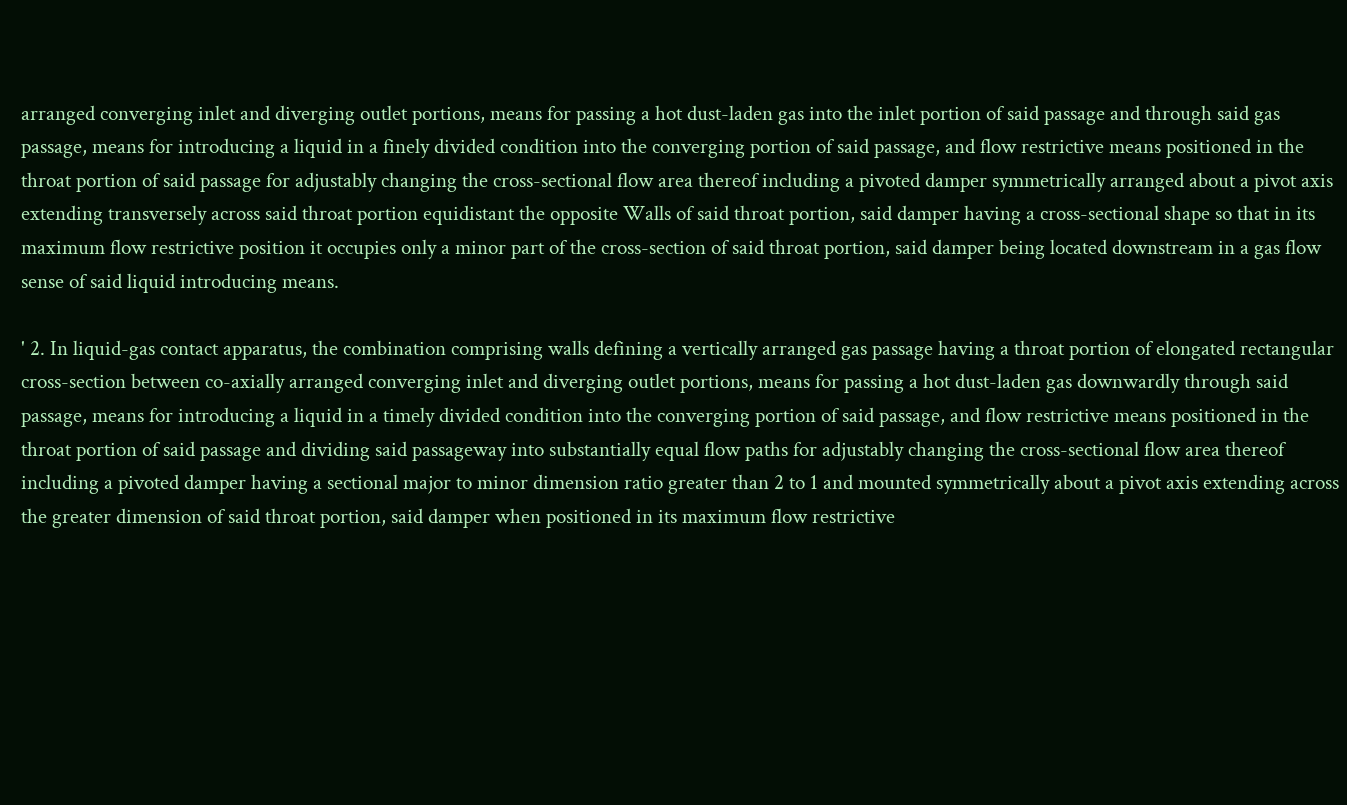arranged converging inlet and diverging outlet portions, means for passing a hot dust-laden gas into the inlet portion of said passage and through said gas passage, means for introducing a liquid in a finely divided condition into the converging portion of said passage, and flow restrictive means positioned in the throat portion of said passage for adjustably changing the cross-sectional flow area thereof including a pivoted damper symmetrically arranged about a pivot axis extending transversely across said throat portion equidistant the opposite Walls of said throat portion, said damper having a cross-sectional shape so that in its maximum flow restrictive position it occupies only a minor part of the cross-section of said throat portion, said damper being located downstream in a gas flow sense of said liquid introducing means.

' 2. In liquid-gas contact apparatus, the combination comprising walls defining a vertically arranged gas passage having a throat portion of elongated rectangular cross-section between co-axially arranged converging inlet and diverging outlet portions, means for passing a hot dust-laden gas downwardly through said passage, means for introducing a liquid in a timely divided condition into the converging portion of said passage, and flow restrictive means positioned in the throat portion of said passage and dividing said passageway into substantially equal flow paths for adjustably changing the cross-sectional flow area thereof including a pivoted damper having a sectional major to minor dimension ratio greater than 2 to 1 and mounted symmetrically about a pivot axis extending across the greater dimension of said throat portion, said damper when positioned in its maximum flow restrictive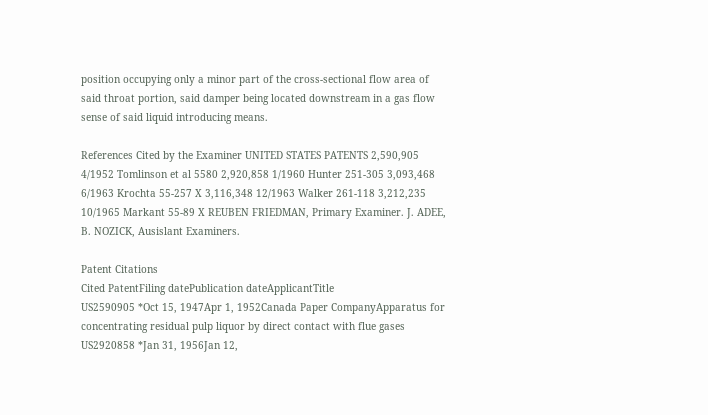position occupying only a minor part of the cross-sectional flow area of said throat portion, said damper being located downstream in a gas flow sense of said liquid introducing means.

References Cited by the Examiner UNITED STATES PATENTS 2,590,905 4/1952 Tomlinson et al 5580 2,920,858 1/1960 Hunter 251-305 3,093,468 6/1963 Krochta 55-257 X 3,116,348 12/1963 Walker 261-118 3,212,235 10/1965 Markant 55-89 X REUBEN FRIEDMAN, Primary Examiner. J. ADEE, B. NOZICK, Ausislant Examiners.

Patent Citations
Cited PatentFiling datePublication dateApplicantTitle
US2590905 *Oct 15, 1947Apr 1, 1952Canada Paper CompanyApparatus for concentrating residual pulp liquor by direct contact with flue gases
US2920858 *Jan 31, 1956Jan 12,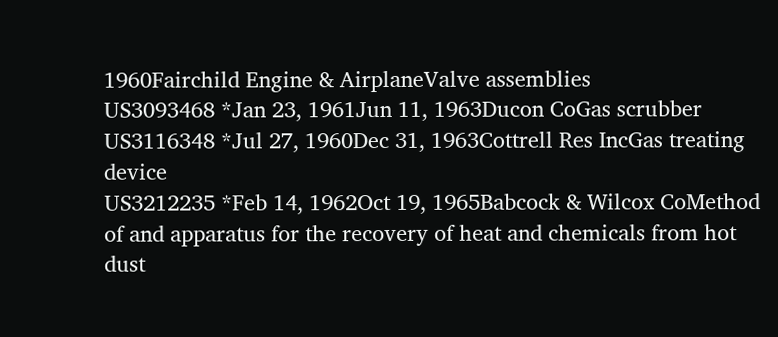1960Fairchild Engine & AirplaneValve assemblies
US3093468 *Jan 23, 1961Jun 11, 1963Ducon CoGas scrubber
US3116348 *Jul 27, 1960Dec 31, 1963Cottrell Res IncGas treating device
US3212235 *Feb 14, 1962Oct 19, 1965Babcock & Wilcox CoMethod of and apparatus for the recovery of heat and chemicals from hot dust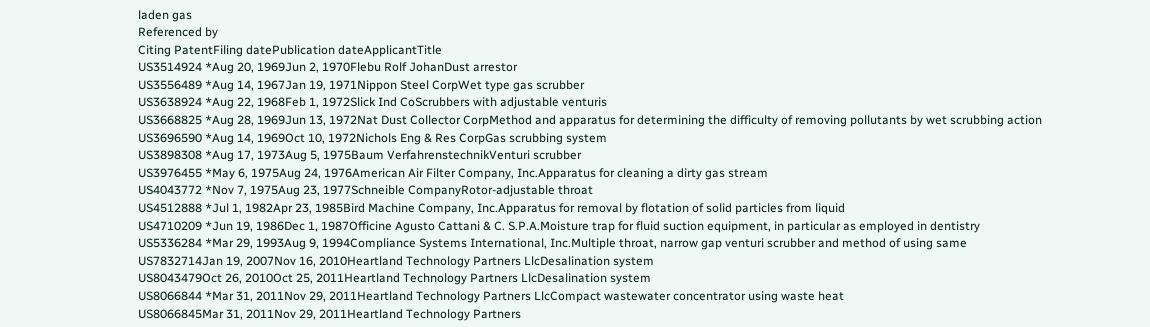laden gas
Referenced by
Citing PatentFiling datePublication dateApplicantTitle
US3514924 *Aug 20, 1969Jun 2, 1970Flebu Rolf JohanDust arrestor
US3556489 *Aug 14, 1967Jan 19, 1971Nippon Steel CorpWet type gas scrubber
US3638924 *Aug 22, 1968Feb 1, 1972Slick Ind CoScrubbers with adjustable venturis
US3668825 *Aug 28, 1969Jun 13, 1972Nat Dust Collector CorpMethod and apparatus for determining the difficulty of removing pollutants by wet scrubbing action
US3696590 *Aug 14, 1969Oct 10, 1972Nichols Eng & Res CorpGas scrubbing system
US3898308 *Aug 17, 1973Aug 5, 1975Baum VerfahrenstechnikVenturi scrubber
US3976455 *May 6, 1975Aug 24, 1976American Air Filter Company, Inc.Apparatus for cleaning a dirty gas stream
US4043772 *Nov 7, 1975Aug 23, 1977Schneible CompanyRotor-adjustable throat
US4512888 *Jul 1, 1982Apr 23, 1985Bird Machine Company, Inc.Apparatus for removal by flotation of solid particles from liquid
US4710209 *Jun 19, 1986Dec 1, 1987Officine Agusto Cattani & C. S.P.A.Moisture trap for fluid suction equipment, in particular as employed in dentistry
US5336284 *Mar 29, 1993Aug 9, 1994Compliance Systems International, Inc.Multiple throat, narrow gap venturi scrubber and method of using same
US7832714Jan 19, 2007Nov 16, 2010Heartland Technology Partners LlcDesalination system
US8043479Oct 26, 2010Oct 25, 2011Heartland Technology Partners LlcDesalination system
US8066844 *Mar 31, 2011Nov 29, 2011Heartland Technology Partners LlcCompact wastewater concentrator using waste heat
US8066845Mar 31, 2011Nov 29, 2011Heartland Technology Partners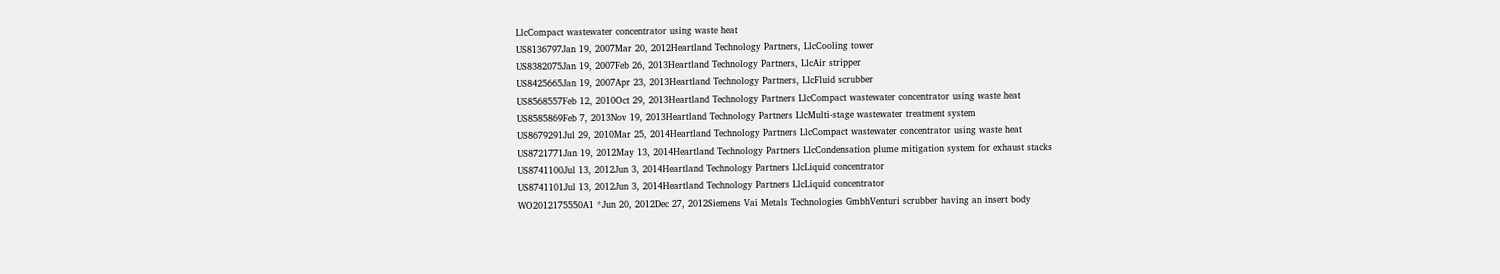LlcCompact wastewater concentrator using waste heat
US8136797Jan 19, 2007Mar 20, 2012Heartland Technology Partners, LlcCooling tower
US8382075Jan 19, 2007Feb 26, 2013Heartland Technology Partners, LlcAir stripper
US8425665Jan 19, 2007Apr 23, 2013Heartland Technology Partners, LlcFluid scrubber
US8568557Feb 12, 2010Oct 29, 2013Heartland Technology Partners LlcCompact wastewater concentrator using waste heat
US8585869Feb 7, 2013Nov 19, 2013Heartland Technology Partners LlcMulti-stage wastewater treatment system
US8679291Jul 29, 2010Mar 25, 2014Heartland Technology Partners LlcCompact wastewater concentrator using waste heat
US8721771Jan 19, 2012May 13, 2014Heartland Technology Partners LlcCondensation plume mitigation system for exhaust stacks
US8741100Jul 13, 2012Jun 3, 2014Heartland Technology Partners LlcLiquid concentrator
US8741101Jul 13, 2012Jun 3, 2014Heartland Technology Partners LlcLiquid concentrator
WO2012175550A1 *Jun 20, 2012Dec 27, 2012Siemens Vai Metals Technologies GmbhVenturi scrubber having an insert body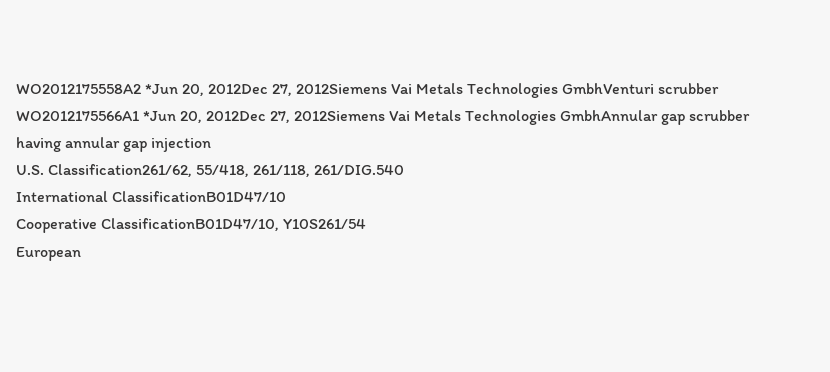WO2012175558A2 *Jun 20, 2012Dec 27, 2012Siemens Vai Metals Technologies GmbhVenturi scrubber
WO2012175566A1 *Jun 20, 2012Dec 27, 2012Siemens Vai Metals Technologies GmbhAnnular gap scrubber having annular gap injection
U.S. Classification261/62, 55/418, 261/118, 261/DIG.540
International ClassificationB01D47/10
Cooperative ClassificationB01D47/10, Y10S261/54
European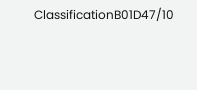ClassificationB01D47/10